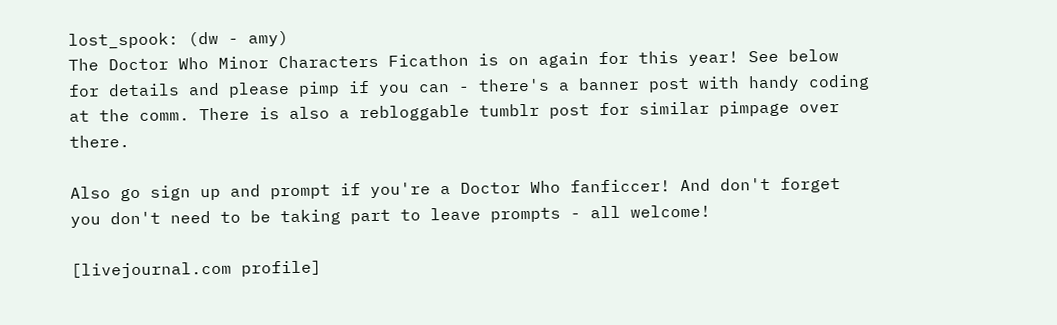lost_spook: (dw - amy)
The Doctor Who Minor Characters Ficathon is on again for this year! See below for details and please pimp if you can - there's a banner post with handy coding at the comm. There is also a rebloggable tumblr post for similar pimpage over there.

Also go sign up and prompt if you're a Doctor Who fanficcer! And don't forget you don't need to be taking part to leave prompts - all welcome!

[livejournal.com profile]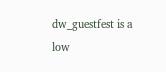dw_guestfest is a low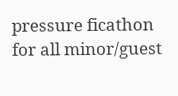pressure ficathon for all minor/guest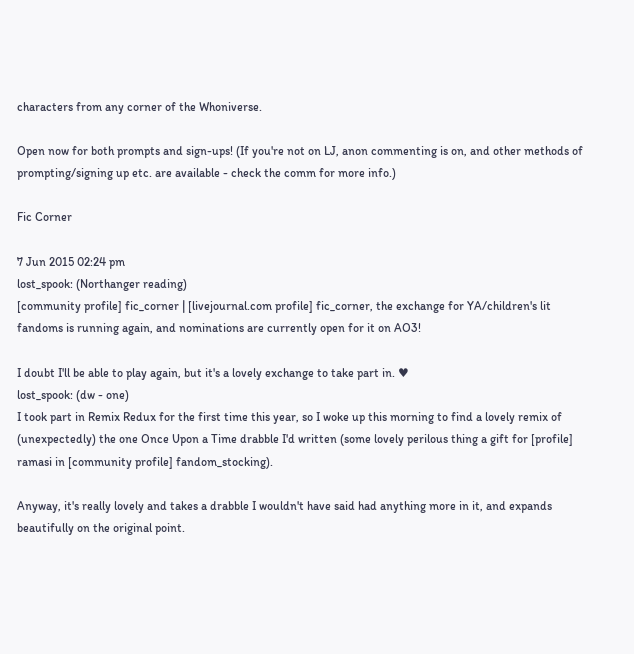characters from any corner of the Whoniverse.

Open now for both prompts and sign-ups! (If you're not on LJ, anon commenting is on, and other methods of prompting/signing up etc. are available - check the comm for more info.)

Fic Corner

7 Jun 2015 02:24 pm
lost_spook: (Northanger reading)
[community profile] fic_corner | [livejournal.com profile] fic_corner, the exchange for YA/children's lit fandoms is running again, and nominations are currently open for it on AO3!

I doubt I'll be able to play again, but it's a lovely exchange to take part in. ♥
lost_spook: (dw - one)
I took part in Remix Redux for the first time this year, so I woke up this morning to find a lovely remix of (unexpectedly) the one Once Upon a Time drabble I'd written (some lovely perilous thing a gift for [profile] ramasi in [community profile] fandom_stocking).

Anyway, it's really lovely and takes a drabble I wouldn't have said had anything more in it, and expands beautifully on the original point.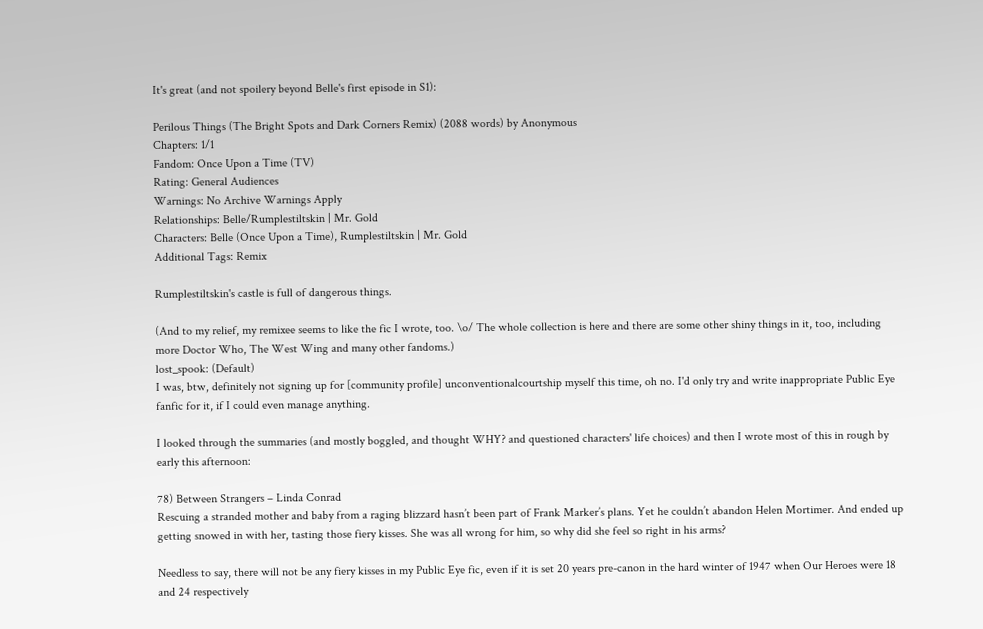It's great (and not spoilery beyond Belle's first episode in S1):

Perilous Things (The Bright Spots and Dark Corners Remix) (2088 words) by Anonymous
Chapters: 1/1
Fandom: Once Upon a Time (TV)
Rating: General Audiences
Warnings: No Archive Warnings Apply
Relationships: Belle/Rumplestiltskin | Mr. Gold
Characters: Belle (Once Upon a Time), Rumplestiltskin | Mr. Gold
Additional Tags: Remix

Rumplestiltskin's castle is full of dangerous things.

(And to my relief, my remixee seems to like the fic I wrote, too. \o/ The whole collection is here and there are some other shiny things in it, too, including more Doctor Who, The West Wing and many other fandoms.)
lost_spook: (Default)
I was, btw, definitely not signing up for [community profile] unconventionalcourtship myself this time, oh no. I'd only try and write inappropriate Public Eye fanfic for it, if I could even manage anything.

I looked through the summaries (and mostly boggled, and thought WHY? and questioned characters' life choices) and then I wrote most of this in rough by early this afternoon:

78) Between Strangers – Linda Conrad
Rescuing a stranded mother and baby from a raging blizzard hasn’t been part of Frank Marker’s plans. Yet he couldn’t abandon Helen Mortimer. And ended up getting snowed in with her, tasting those fiery kisses. She was all wrong for him, so why did she feel so right in his arms?

Needless to say, there will not be any fiery kisses in my Public Eye fic, even if it is set 20 years pre-canon in the hard winter of 1947 when Our Heroes were 18 and 24 respectively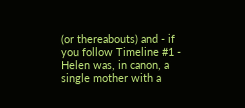(or thereabouts) and - if you follow Timeline #1 - Helen was, in canon, a single mother with a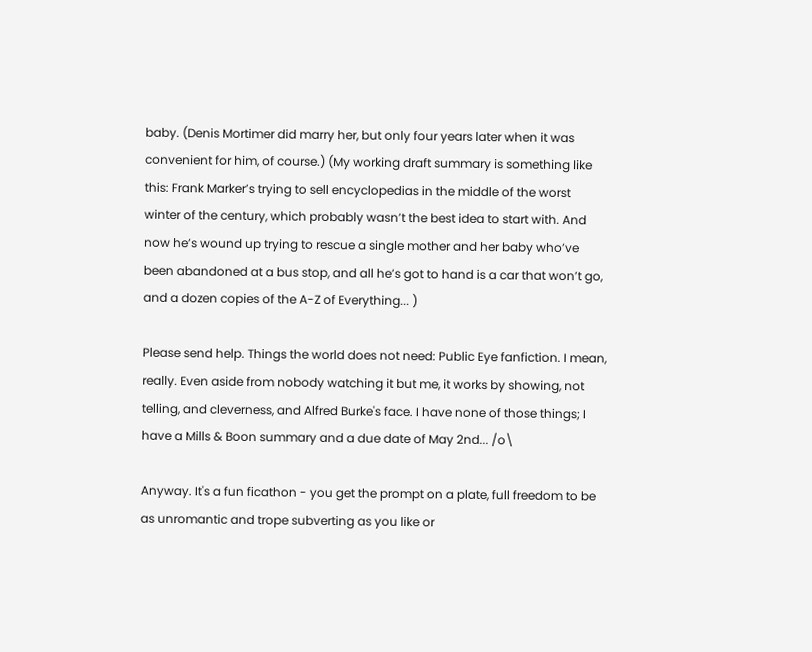baby. (Denis Mortimer did marry her, but only four years later when it was convenient for him, of course.) (My working draft summary is something like this: Frank Marker’s trying to sell encyclopedias in the middle of the worst winter of the century, which probably wasn’t the best idea to start with. And now he’s wound up trying to rescue a single mother and her baby who’ve been abandoned at a bus stop, and all he’s got to hand is a car that won’t go, and a dozen copies of the A-Z of Everything... )

Please send help. Things the world does not need: Public Eye fanfiction. I mean, really. Even aside from nobody watching it but me, it works by showing, not telling, and cleverness, and Alfred Burke's face. I have none of those things; I have a Mills & Boon summary and a due date of May 2nd... /o\

Anyway. It's a fun ficathon - you get the prompt on a plate, full freedom to be as unromantic and trope subverting as you like or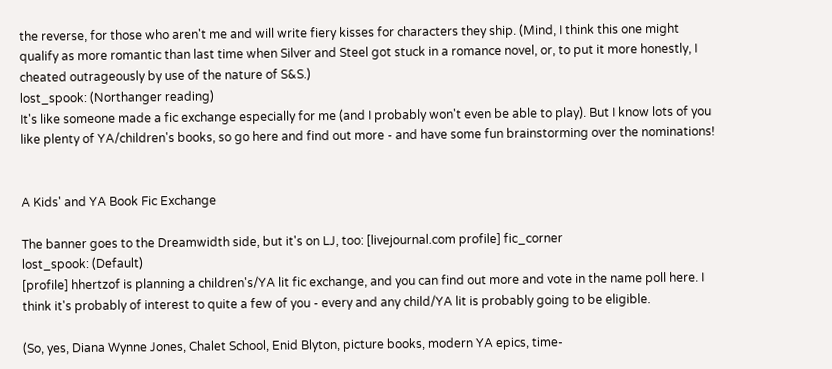the reverse, for those who aren't me and will write fiery kisses for characters they ship. (Mind, I think this one might qualify as more romantic than last time when Silver and Steel got stuck in a romance novel, or, to put it more honestly, I cheated outrageously by use of the nature of S&S.)
lost_spook: (Northanger reading)
It's like someone made a fic exchange especially for me (and I probably won't even be able to play). But I know lots of you like plenty of YA/children's books, so go here and find out more - and have some fun brainstorming over the nominations!


A Kids' and YA Book Fic Exchange

The banner goes to the Dreamwidth side, but it's on LJ, too: [livejournal.com profile] fic_corner
lost_spook: (Default)
[profile] hhertzof is planning a children's/YA lit fic exchange, and you can find out more and vote in the name poll here. I think it's probably of interest to quite a few of you - every and any child/YA lit is probably going to be eligible.

(So, yes, Diana Wynne Jones, Chalet School, Enid Blyton, picture books, modern YA epics, time-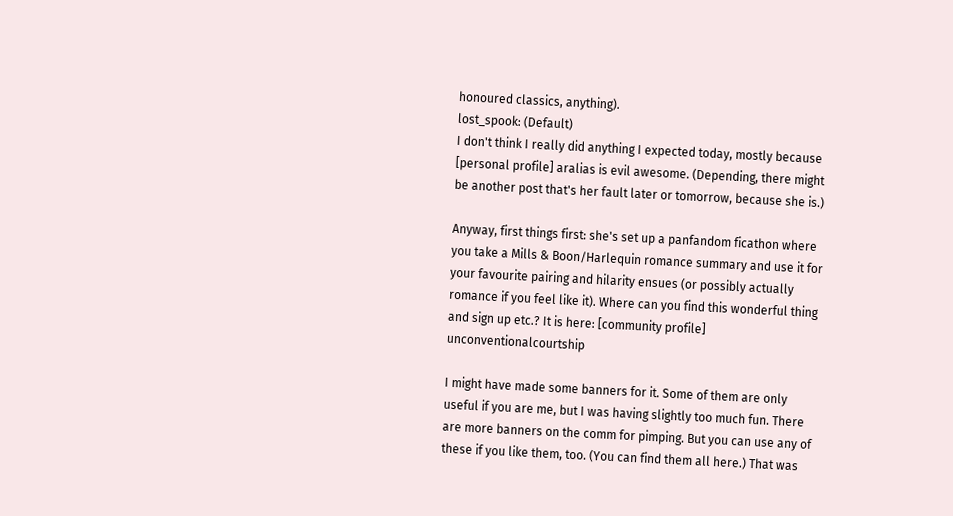honoured classics, anything).
lost_spook: (Default)
I don't think I really did anything I expected today, mostly because [personal profile] aralias is evil awesome. (Depending, there might be another post that's her fault later or tomorrow, because she is.)

Anyway, first things first: she's set up a panfandom ficathon where you take a Mills & Boon/Harlequin romance summary and use it for your favourite pairing and hilarity ensues (or possibly actually romance if you feel like it). Where can you find this wonderful thing and sign up etc.? It is here: [community profile] unconventionalcourtship

I might have made some banners for it. Some of them are only useful if you are me, but I was having slightly too much fun. There are more banners on the comm for pimping. But you can use any of these if you like them, too. (You can find them all here.) That was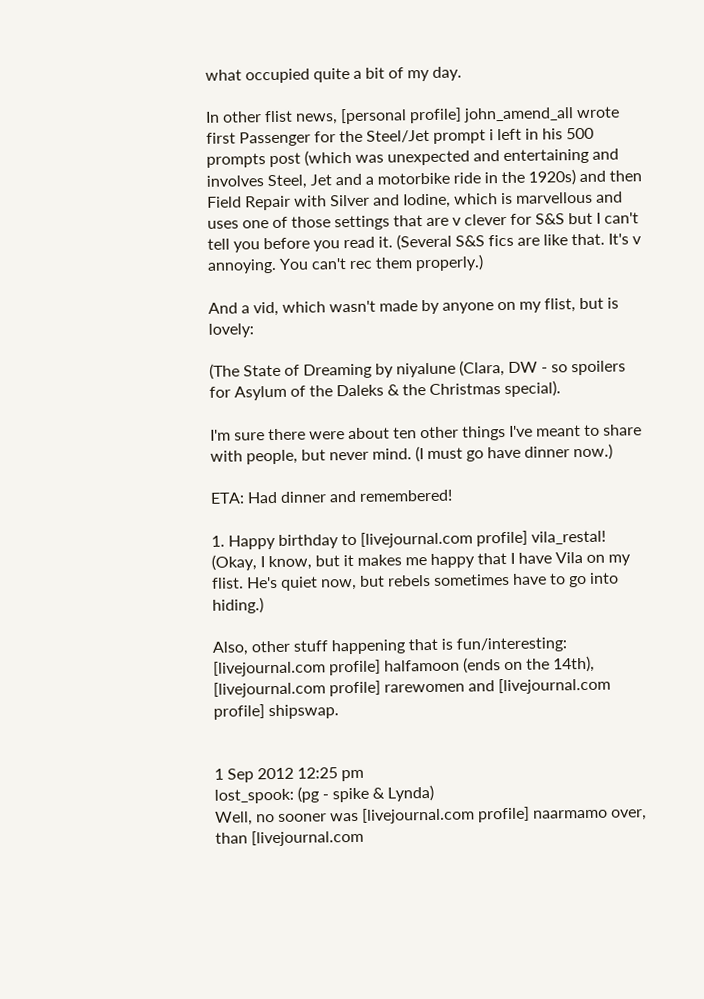what occupied quite a bit of my day.

In other flist news, [personal profile] john_amend_all wrote first Passenger for the Steel/Jet prompt i left in his 500 prompts post (which was unexpected and entertaining and involves Steel, Jet and a motorbike ride in the 1920s) and then Field Repair with Silver and Iodine, which is marvellous and uses one of those settings that are v clever for S&S but I can't tell you before you read it. (Several S&S fics are like that. It's v annoying. You can't rec them properly.)

And a vid, which wasn't made by anyone on my flist, but is lovely:

(The State of Dreaming by niyalune (Clara, DW - so spoilers for Asylum of the Daleks & the Christmas special).

I'm sure there were about ten other things I've meant to share with people, but never mind. (I must go have dinner now.)

ETA: Had dinner and remembered!

1. Happy birthday to [livejournal.com profile] vila_restal! (Okay, I know, but it makes me happy that I have Vila on my flist. He's quiet now, but rebels sometimes have to go into hiding.)

Also, other stuff happening that is fun/interesting: [livejournal.com profile] halfamoon (ends on the 14th), [livejournal.com profile] rarewomen and [livejournal.com profile] shipswap.


1 Sep 2012 12:25 pm
lost_spook: (pg - spike & Lynda)
Well, no sooner was [livejournal.com profile] naarmamo over, than [livejournal.com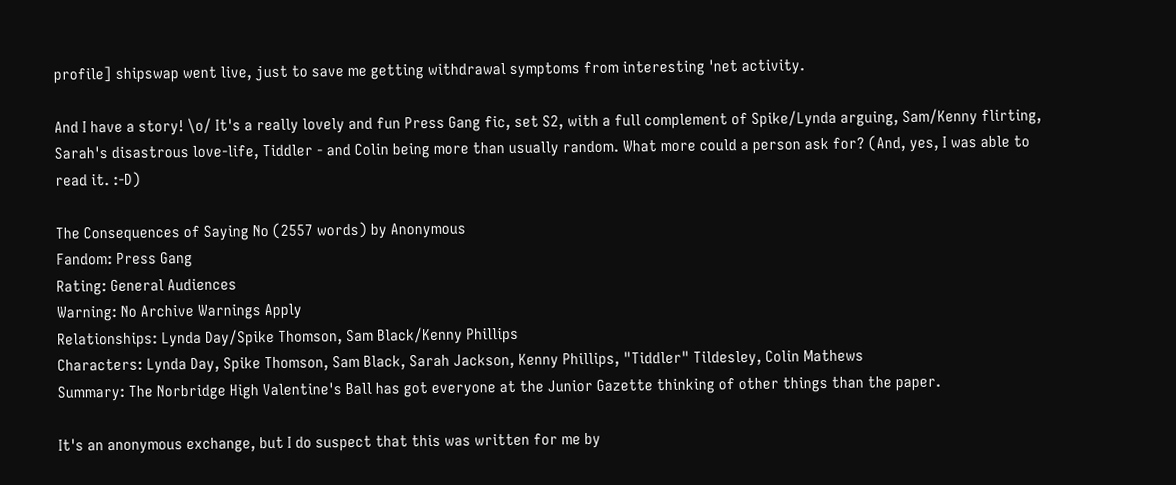profile] shipswap went live, just to save me getting withdrawal symptoms from interesting 'net activity.

And I have a story! \o/ It's a really lovely and fun Press Gang fic, set S2, with a full complement of Spike/Lynda arguing, Sam/Kenny flirting, Sarah's disastrous love-life, Tiddler - and Colin being more than usually random. What more could a person ask for? (And, yes, I was able to read it. :-D)

The Consequences of Saying No (2557 words) by Anonymous
Fandom: Press Gang
Rating: General Audiences
Warning: No Archive Warnings Apply
Relationships: Lynda Day/Spike Thomson, Sam Black/Kenny Phillips
Characters: Lynda Day, Spike Thomson, Sam Black, Sarah Jackson, Kenny Phillips, "Tiddler" Tildesley, Colin Mathews
Summary: The Norbridge High Valentine's Ball has got everyone at the Junior Gazette thinking of other things than the paper.

It's an anonymous exchange, but I do suspect that this was written for me by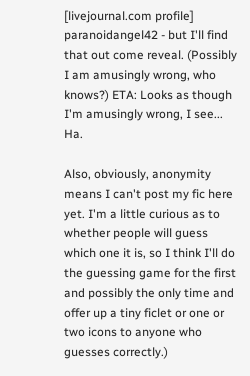[livejournal.com profile] paranoidangel42 - but I'll find that out come reveal. (Possibly I am amusingly wrong, who knows?) ETA: Looks as though I'm amusingly wrong, I see... Ha.

Also, obviously, anonymity means I can't post my fic here yet. I'm a little curious as to whether people will guess which one it is, so I think I'll do the guessing game for the first and possibly the only time and offer up a tiny ficlet or one or two icons to anyone who guesses correctly.)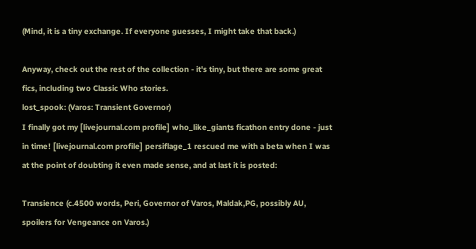(Mind, it is a tiny exchange. If everyone guesses, I might take that back.)

Anyway, check out the rest of the collection - it's tiny, but there are some great fics, including two Classic Who stories.
lost_spook: (Varos: Transient Governor)
I finally got my [livejournal.com profile] who_like_giants ficathon entry done - just in time! [livejournal.com profile] persiflage_1 rescued me with a beta when I was at the point of doubting it even made sense, and at last it is posted:

Transience (c.4500 words, Peri, Governor of Varos, Maldak,PG, possibly AU, spoilers for Vengeance on Varos.)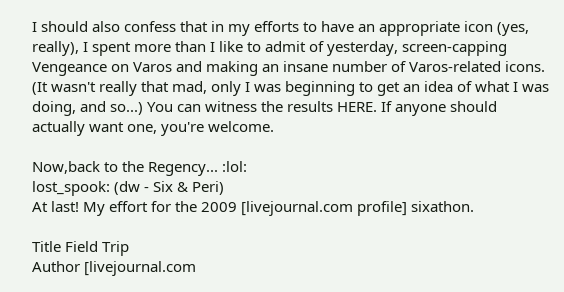I should also confess that in my efforts to have an appropriate icon (yes, really), I spent more than I like to admit of yesterday, screen-capping Vengeance on Varos and making an insane number of Varos-related icons. (It wasn't really that mad, only I was beginning to get an idea of what I was doing, and so...) You can witness the results HERE. If anyone should actually want one, you're welcome.

Now,back to the Regency... :lol:
lost_spook: (dw - Six & Peri)
At last! My effort for the 2009 [livejournal.com profile] sixathon.

Title Field Trip
Author [livejournal.com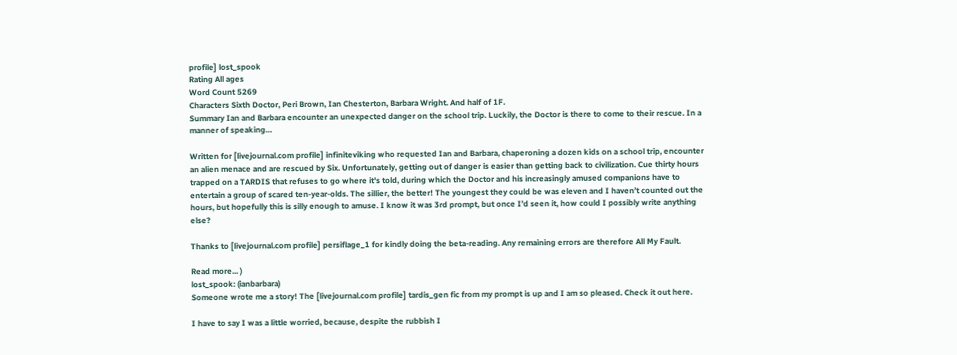profile] lost_spook
Rating All ages
Word Count 5269
Characters Sixth Doctor, Peri Brown, Ian Chesterton, Barbara Wright. And half of 1F.
Summary Ian and Barbara encounter an unexpected danger on the school trip. Luckily, the Doctor is there to come to their rescue. In a manner of speaking…

Written for [livejournal.com profile] infiniteviking who requested Ian and Barbara, chaperoning a dozen kids on a school trip, encounter an alien menace and are rescued by Six. Unfortunately, getting out of danger is easier than getting back to civilization. Cue thirty hours trapped on a TARDIS that refuses to go where it's told, during which the Doctor and his increasingly amused companions have to entertain a group of scared ten-year-olds. The sillier, the better! The youngest they could be was eleven and I haven’t counted out the hours, but hopefully this is silly enough to amuse. I know it was 3rd prompt, but once I’d seen it, how could I possibly write anything else?

Thanks to [livejournal.com profile] persiflage_1 for kindly doing the beta-reading. Any remaining errors are therefore All My Fault.

Read more... )
lost_spook: (ianbarbara)
Someone wrote me a story! The [livejournal.com profile] tardis_gen fic from my prompt is up and I am so pleased. Check it out here.

I have to say I was a little worried, because, despite the rubbish I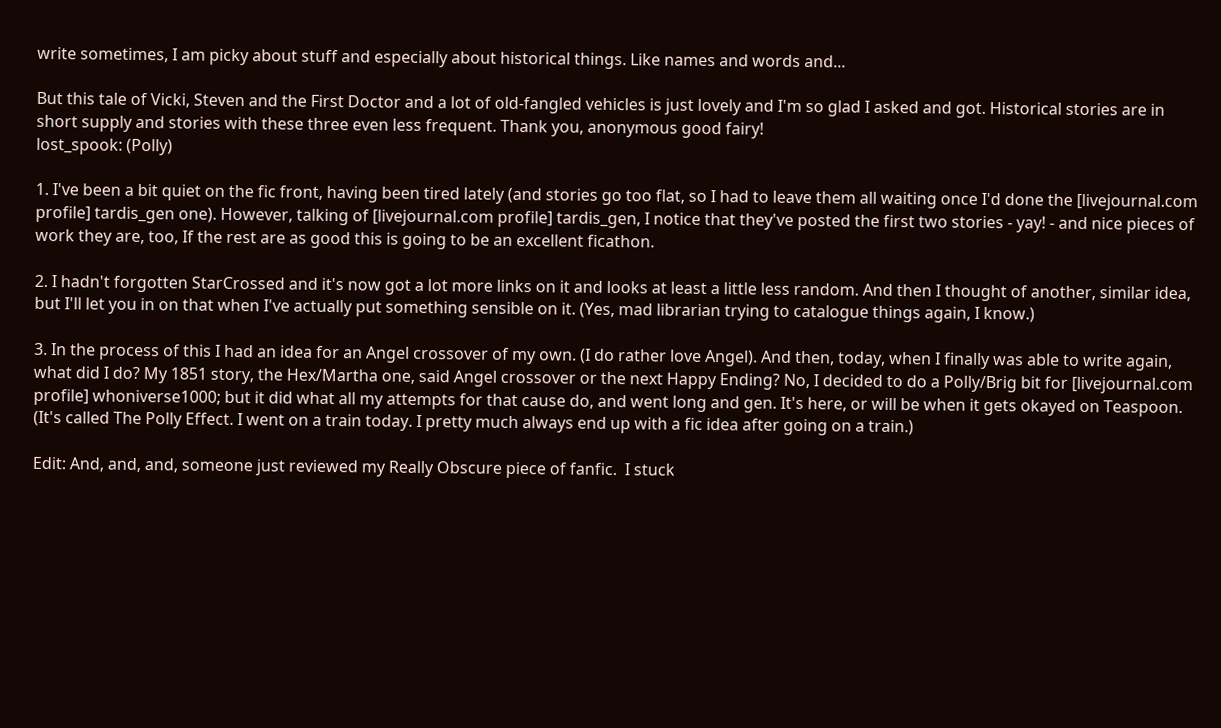write sometimes, I am picky about stuff and especially about historical things. Like names and words and...

But this tale of Vicki, Steven and the First Doctor and a lot of old-fangled vehicles is just lovely and I'm so glad I asked and got. Historical stories are in short supply and stories with these three even less frequent. Thank you, anonymous good fairy!
lost_spook: (Polly)

1. I've been a bit quiet on the fic front, having been tired lately (and stories go too flat, so I had to leave them all waiting once I'd done the [livejournal.com profile] tardis_gen one). However, talking of [livejournal.com profile] tardis_gen, I notice that they've posted the first two stories - yay! - and nice pieces of work they are, too, If the rest are as good this is going to be an excellent ficathon.

2. I hadn't forgotten StarCrossed and it's now got a lot more links on it and looks at least a little less random. And then I thought of another, similar idea, but I'll let you in on that when I've actually put something sensible on it. (Yes, mad librarian trying to catalogue things again, I know.)

3. In the process of this I had an idea for an Angel crossover of my own. (I do rather love Angel). And then, today, when I finally was able to write again, what did I do? My 1851 story, the Hex/Martha one, said Angel crossover or the next Happy Ending? No, I decided to do a Polly/Brig bit for [livejournal.com profile] whoniverse1000; but it did what all my attempts for that cause do, and went long and gen. It's here, or will be when it gets okayed on Teaspoon. (It's called The Polly Effect. I went on a train today. I pretty much always end up with a fic idea after going on a train.)

Edit: And, and, and, someone just reviewed my Really Obscure piece of fanfic.  I stuck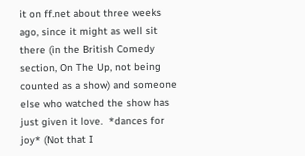it on ff.net about three weeks ago, since it might as well sit there (in the British Comedy section, On The Up, not being counted as a show) and someone else who watched the show has just given it love.  *dances for joy* (Not that I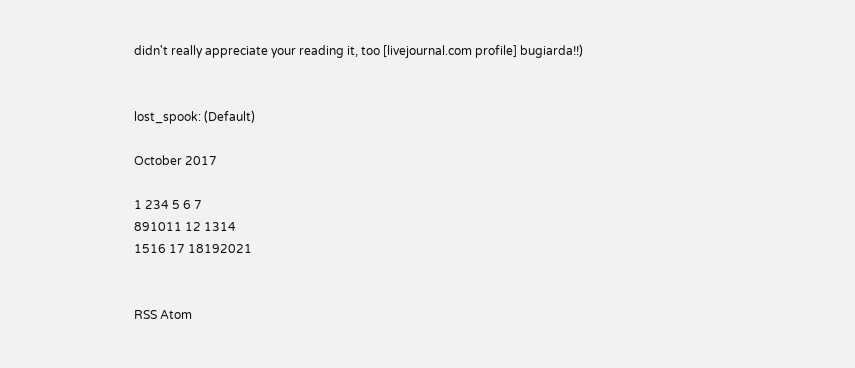didn't really appreciate your reading it, too [livejournal.com profile] bugiarda!!)


lost_spook: (Default)

October 2017

1 234 5 6 7
891011 12 1314
1516 17 18192021


RSS Atom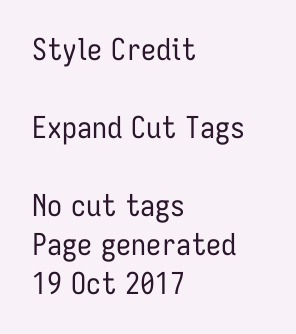Style Credit

Expand Cut Tags

No cut tags
Page generated 19 Oct 2017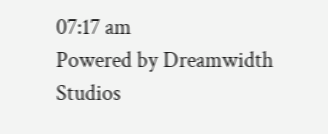07:17 am
Powered by Dreamwidth Studios